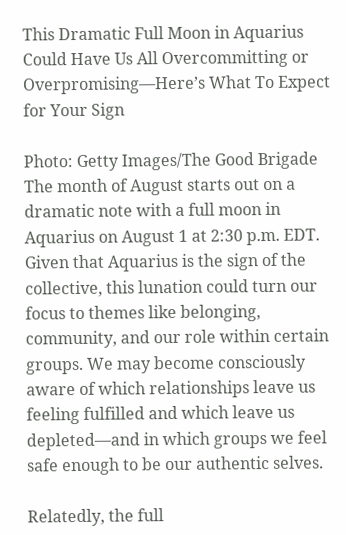This Dramatic Full Moon in Aquarius Could Have Us All Overcommitting or Overpromising—Here’s What To Expect for Your Sign

Photo: Getty Images/The Good Brigade
The month of August starts out on a dramatic note with a full moon in Aquarius on August 1 at 2:30 p.m. EDT. Given that Aquarius is the sign of the collective, this lunation could turn our focus to themes like belonging, community, and our role within certain groups. We may become consciously aware of which relationships leave us feeling fulfilled and which leave us depleted—and in which groups we feel safe enough to be our authentic selves.

Relatedly, the full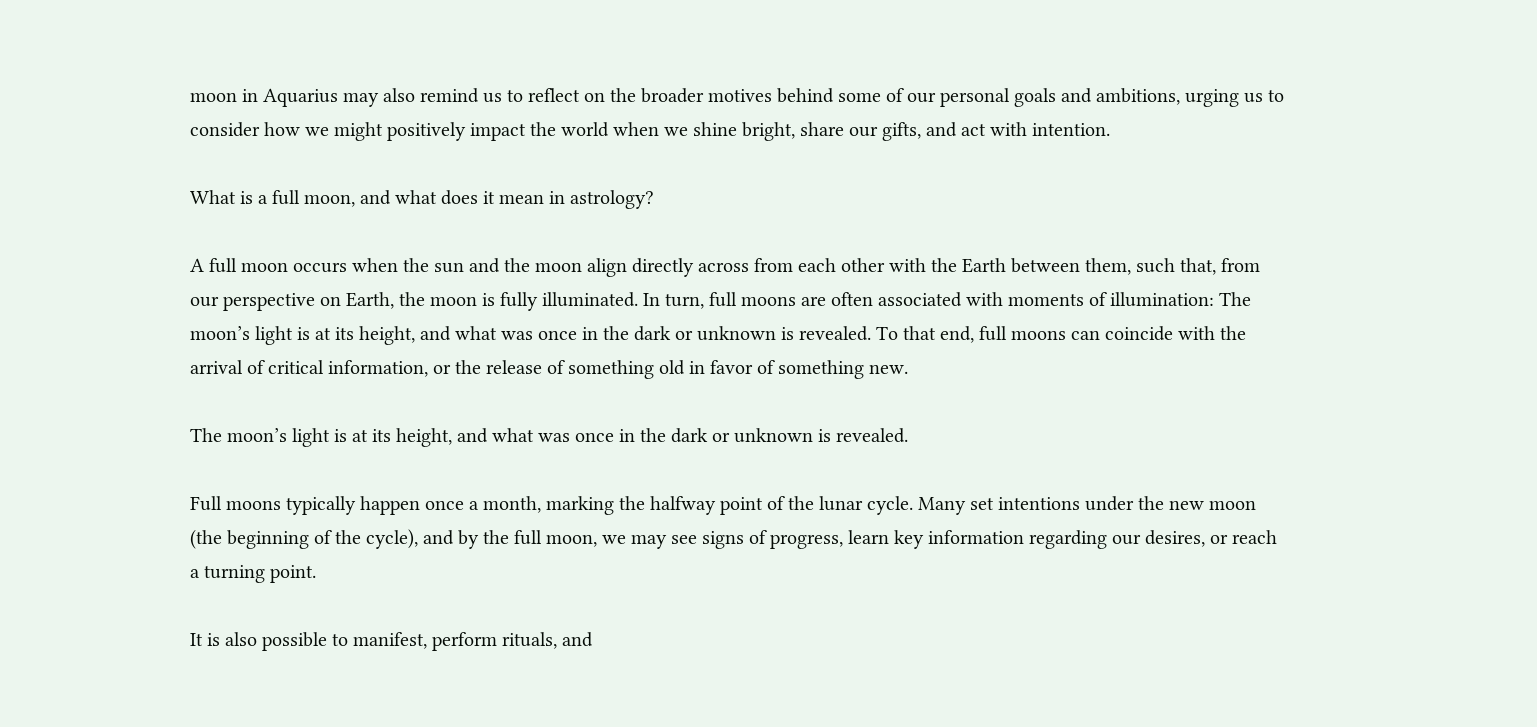moon in Aquarius may also remind us to reflect on the broader motives behind some of our personal goals and ambitions, urging us to consider how we might positively impact the world when we shine bright, share our gifts, and act with intention.

What is a full moon, and what does it mean in astrology?

A full moon occurs when the sun and the moon align directly across from each other with the Earth between them, such that, from our perspective on Earth, the moon is fully illuminated. In turn, full moons are often associated with moments of illumination: The moon’s light is at its height, and what was once in the dark or unknown is revealed. To that end, full moons can coincide with the arrival of critical information, or the release of something old in favor of something new.

The moon’s light is at its height, and what was once in the dark or unknown is revealed.

Full moons typically happen once a month, marking the halfway point of the lunar cycle. Many set intentions under the new moon (the beginning of the cycle), and by the full moon, we may see signs of progress, learn key information regarding our desires, or reach a turning point.

It is also possible to manifest, perform rituals, and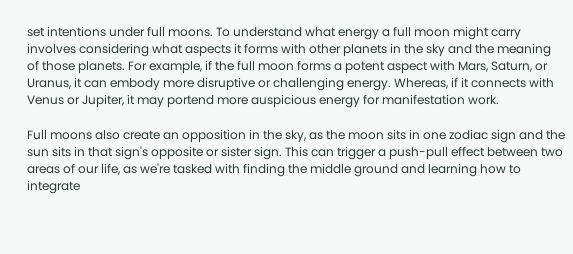set intentions under full moons. To understand what energy a full moon might carry involves considering what aspects it forms with other planets in the sky and the meaning of those planets. For example, if the full moon forms a potent aspect with Mars, Saturn, or Uranus, it can embody more disruptive or challenging energy. Whereas, if it connects with Venus or Jupiter, it may portend more auspicious energy for manifestation work.

Full moons also create an opposition in the sky, as the moon sits in one zodiac sign and the sun sits in that sign's opposite or sister sign. This can trigger a push-pull effect between two areas of our life, as we're tasked with finding the middle ground and learning how to integrate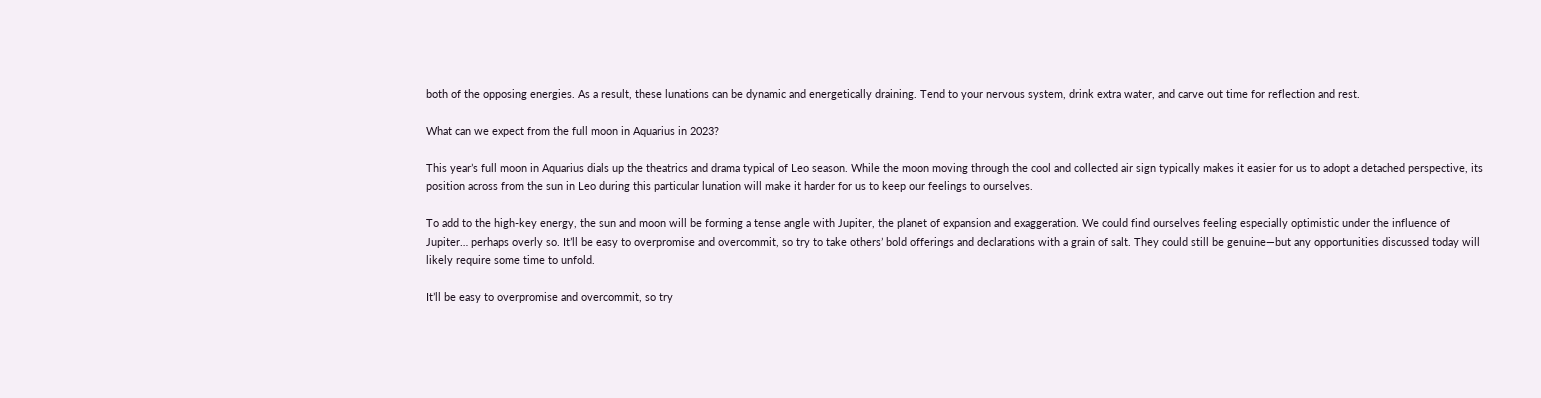both of the opposing energies. As a result, these lunations can be dynamic and energetically draining. Tend to your nervous system, drink extra water, and carve out time for reflection and rest.

What can we expect from the full moon in Aquarius in 2023?

This year’s full moon in Aquarius dials up the theatrics and drama typical of Leo season. While the moon moving through the cool and collected air sign typically makes it easier for us to adopt a detached perspective, its position across from the sun in Leo during this particular lunation will make it harder for us to keep our feelings to ourselves.

To add to the high-key energy, the sun and moon will be forming a tense angle with Jupiter, the planet of expansion and exaggeration. We could find ourselves feeling especially optimistic under the influence of Jupiter… perhaps overly so. It’ll be easy to overpromise and overcommit, so try to take others’ bold offerings and declarations with a grain of salt. They could still be genuine—but any opportunities discussed today will likely require some time to unfold.

It’ll be easy to overpromise and overcommit, so try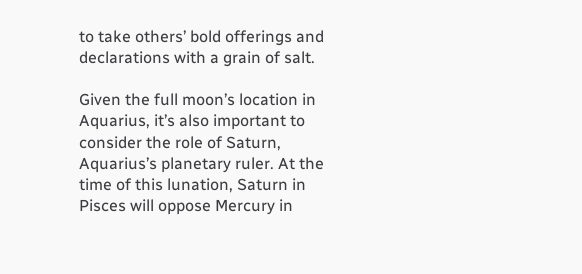to take others’ bold offerings and declarations with a grain of salt.

Given the full moon’s location in Aquarius, it’s also important to consider the role of Saturn, Aquarius’s planetary ruler. At the time of this lunation, Saturn in Pisces will oppose Mercury in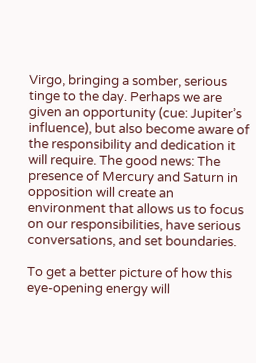Virgo, bringing a somber, serious tinge to the day. Perhaps we are given an opportunity (cue: Jupiter’s influence), but also become aware of the responsibility and dedication it will require. The good news: The presence of Mercury and Saturn in opposition will create an environment that allows us to focus on our responsibilities, have serious conversations, and set boundaries.

To get a better picture of how this eye-opening energy will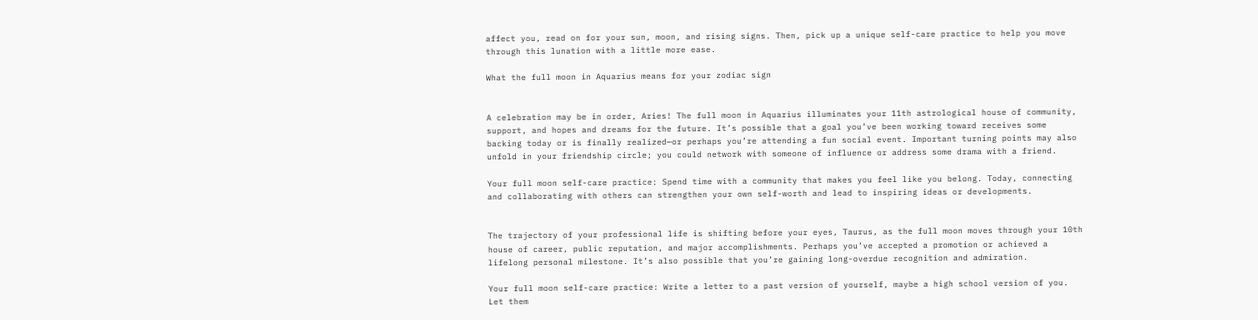affect you, read on for your sun, moon, and rising signs. Then, pick up a unique self-care practice to help you move through this lunation with a little more ease.

What the full moon in Aquarius means for your zodiac sign


A celebration may be in order, Aries! The full moon in Aquarius illuminates your 11th astrological house of community, support, and hopes and dreams for the future. It’s possible that a goal you’ve been working toward receives some backing today or is finally realized—or perhaps you’re attending a fun social event. Important turning points may also unfold in your friendship circle; you could network with someone of influence or address some drama with a friend.

Your full moon self-care practice: Spend time with a community that makes you feel like you belong. Today, connecting and collaborating with others can strengthen your own self-worth and lead to inspiring ideas or developments.


The trajectory of your professional life is shifting before your eyes, Taurus, as the full moon moves through your 10th house of career, public reputation, and major accomplishments. Perhaps you’ve accepted a promotion or achieved a lifelong personal milestone. It’s also possible that you’re gaining long-overdue recognition and admiration.

Your full moon self-care practice: Write a letter to a past version of yourself, maybe a high school version of you. Let them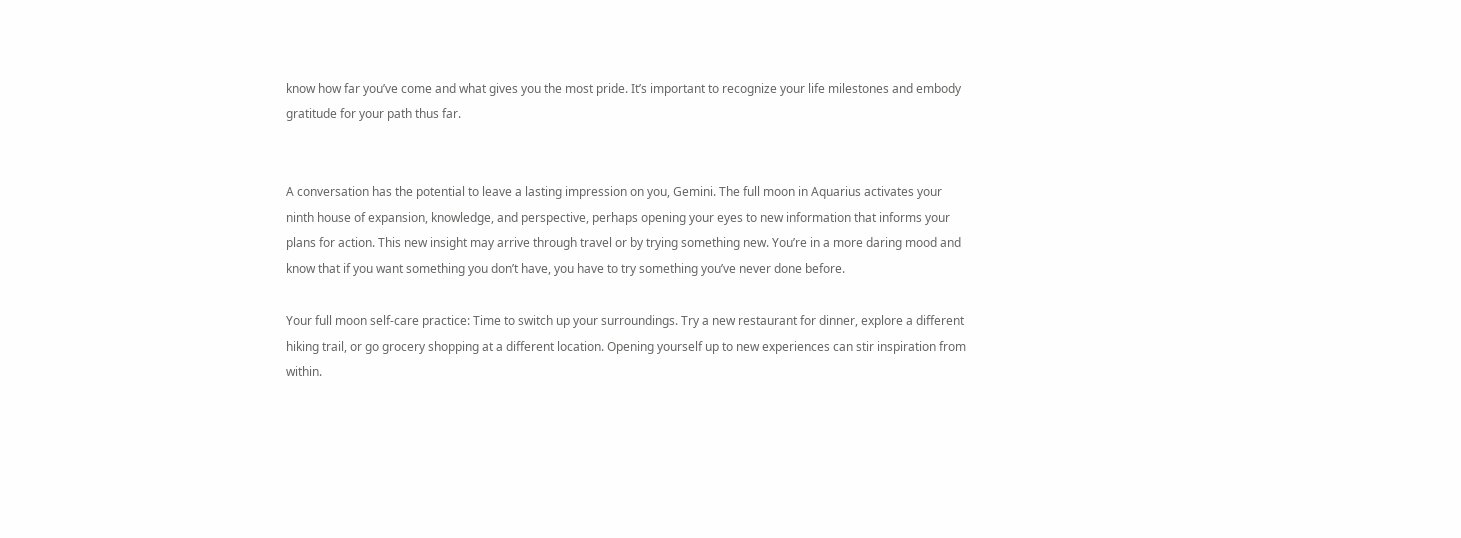know how far you’ve come and what gives you the most pride. It’s important to recognize your life milestones and embody gratitude for your path thus far.


A conversation has the potential to leave a lasting impression on you, Gemini. The full moon in Aquarius activates your ninth house of expansion, knowledge, and perspective, perhaps opening your eyes to new information that informs your plans for action. This new insight may arrive through travel or by trying something new. You’re in a more daring mood and know that if you want something you don’t have, you have to try something you’ve never done before.

Your full moon self-care practice: Time to switch up your surroundings. Try a new restaurant for dinner, explore a different hiking trail, or go grocery shopping at a different location. Opening yourself up to new experiences can stir inspiration from within.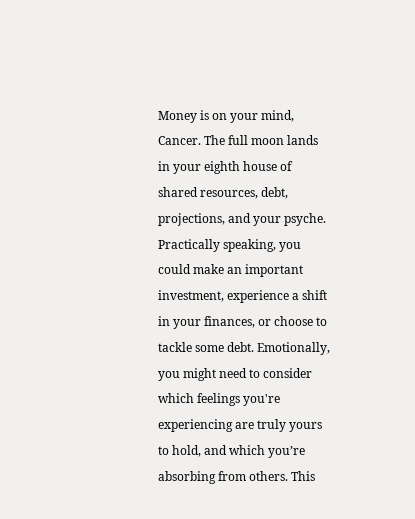Money is on your mind, Cancer. The full moon lands in your eighth house of shared resources, debt, projections, and your psyche. Practically speaking, you could make an important investment, experience a shift in your finances, or choose to tackle some debt. Emotionally, you might need to consider which feelings you're experiencing are truly yours to hold, and which you’re absorbing from others. This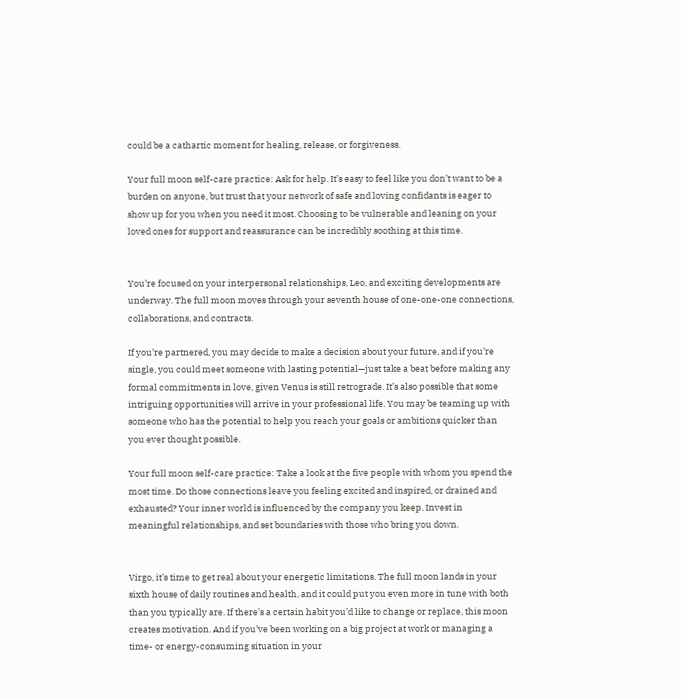could be a cathartic moment for healing, release, or forgiveness.

Your full moon self-care practice: Ask for help. It’s easy to feel like you don’t want to be a burden on anyone, but trust that your network of safe and loving confidants is eager to show up for you when you need it most. Choosing to be vulnerable and leaning on your loved ones for support and reassurance can be incredibly soothing at this time.


You’re focused on your interpersonal relationships, Leo, and exciting developments are underway. The full moon moves through your seventh house of one-one-one connections, collaborations, and contracts.

If you’re partnered, you may decide to make a decision about your future, and if you’re single, you could meet someone with lasting potential—just take a beat before making any formal commitments in love, given Venus is still retrograde. It’s also possible that some intriguing opportunities will arrive in your professional life. You may be teaming up with someone who has the potential to help you reach your goals or ambitions quicker than you ever thought possible.

Your full moon self-care practice: Take a look at the five people with whom you spend the most time. Do those connections leave you feeling excited and inspired, or drained and exhausted? Your inner world is influenced by the company you keep. Invest in meaningful relationships, and set boundaries with those who bring you down.


Virgo, it’s time to get real about your energetic limitations. The full moon lands in your sixth house of daily routines and health, and it could put you even more in tune with both than you typically are. If there’s a certain habit you’d like to change or replace, this moon creates motivation. And if you’ve been working on a big project at work or managing a time- or energy-consuming situation in your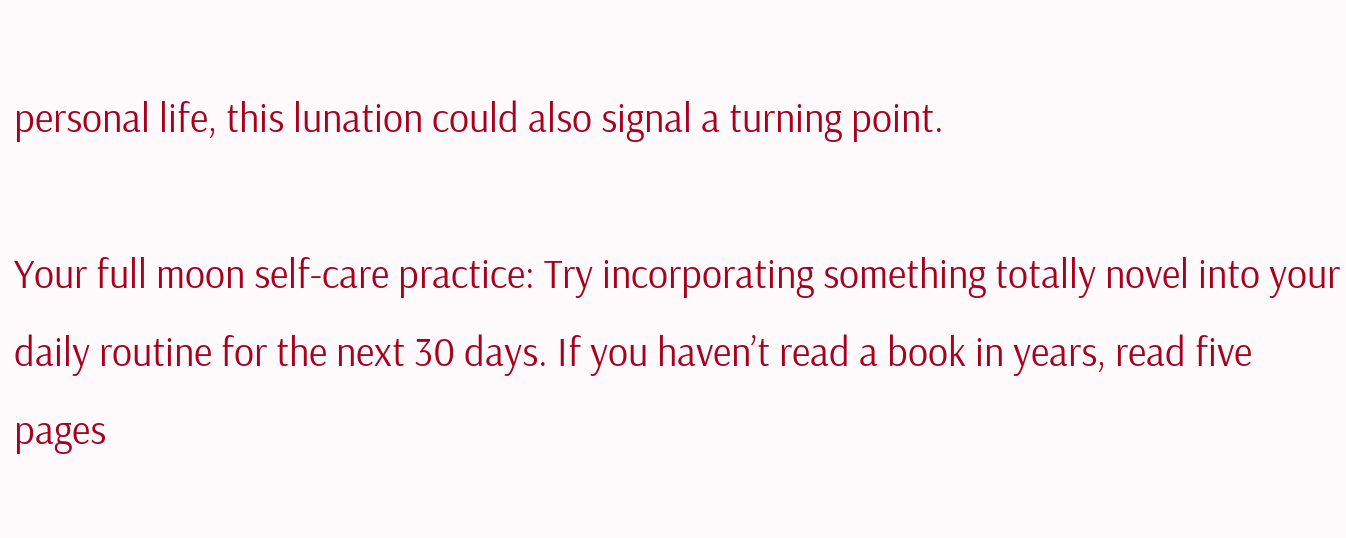personal life, this lunation could also signal a turning point.

Your full moon self-care practice: Try incorporating something totally novel into your daily routine for the next 30 days. If you haven’t read a book in years, read five pages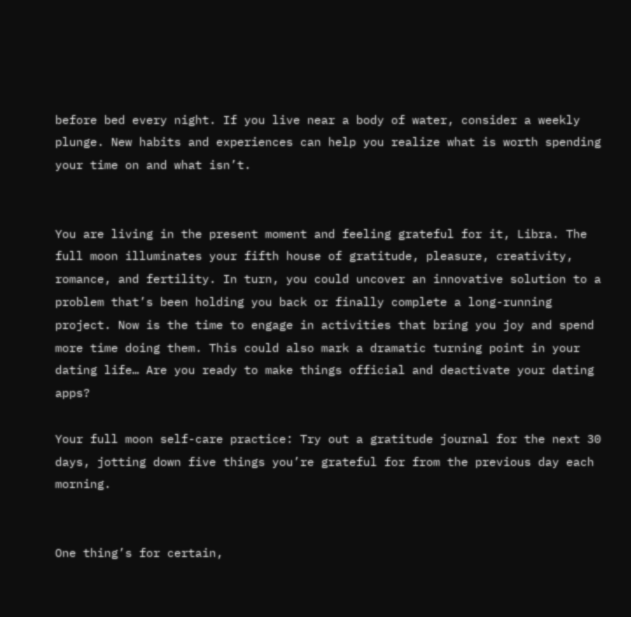before bed every night. If you live near a body of water, consider a weekly plunge. New habits and experiences can help you realize what is worth spending your time on and what isn’t.


You are living in the present moment and feeling grateful for it, Libra. The full moon illuminates your fifth house of gratitude, pleasure, creativity, romance, and fertility. In turn, you could uncover an innovative solution to a problem that’s been holding you back or finally complete a long-running project. Now is the time to engage in activities that bring you joy and spend more time doing them. This could also mark a dramatic turning point in your dating life… Are you ready to make things official and deactivate your dating apps?

Your full moon self-care practice: Try out a gratitude journal for the next 30 days, jotting down five things you’re grateful for from the previous day each morning.


One thing’s for certain,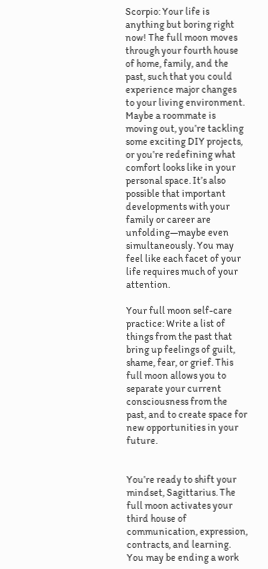Scorpio: Your life is anything but boring right now! The full moon moves through your fourth house of home, family, and the past, such that you could experience major changes to your living environment. Maybe a roommate is moving out, you’re tackling some exciting DIY projects, or you’re redefining what comfort looks like in your personal space. It’s also possible that important developments with your family or career are unfolding—maybe even simultaneously. You may feel like each facet of your life requires much of your attention.

Your full moon self-care practice: Write a list of things from the past that bring up feelings of guilt, shame, fear, or grief. This full moon allows you to separate your current consciousness from the past, and to create space for new opportunities in your future.


You’re ready to shift your mindset, Sagittarius. The full moon activates your third house of communication, expression, contracts, and learning. You may be ending a work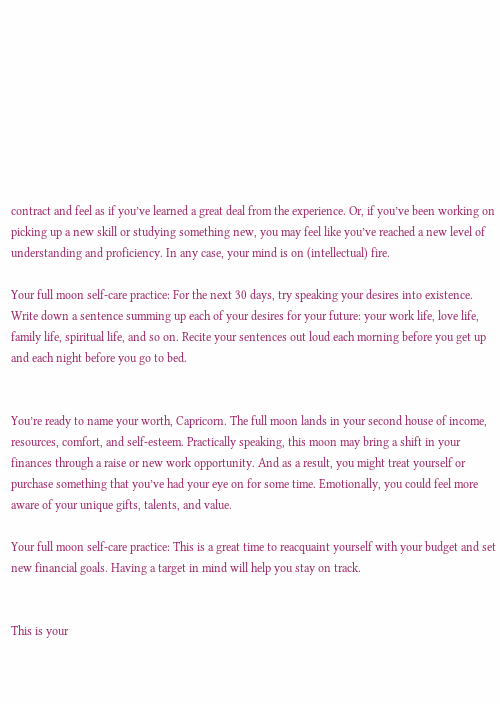contract and feel as if you’ve learned a great deal from the experience. Or, if you’ve been working on picking up a new skill or studying something new, you may feel like you’ve reached a new level of understanding and proficiency. In any case, your mind is on (intellectual) fire.

Your full moon self-care practice: For the next 30 days, try speaking your desires into existence. Write down a sentence summing up each of your desires for your future: your work life, love life, family life, spiritual life, and so on. Recite your sentences out loud each morning before you get up and each night before you go to bed.


You’re ready to name your worth, Capricorn. The full moon lands in your second house of income, resources, comfort, and self-esteem. Practically speaking, this moon may bring a shift in your finances through a raise or new work opportunity. And as a result, you might treat yourself or purchase something that you’ve had your eye on for some time. Emotionally, you could feel more aware of your unique gifts, talents, and value.

Your full moon self-care practice: This is a great time to reacquaint yourself with your budget and set new financial goals. Having a target in mind will help you stay on track.


This is your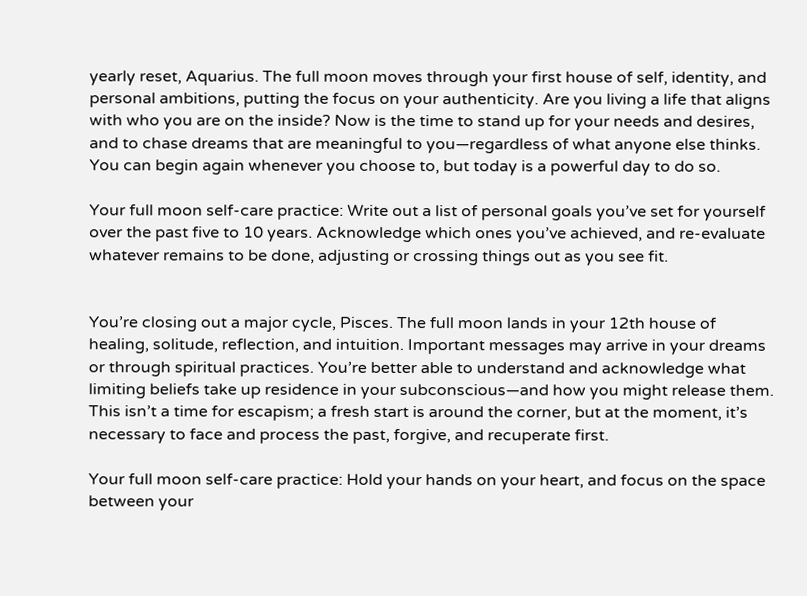yearly reset, Aquarius. The full moon moves through your first house of self, identity, and personal ambitions, putting the focus on your authenticity. Are you living a life that aligns with who you are on the inside? Now is the time to stand up for your needs and desires, and to chase dreams that are meaningful to you—regardless of what anyone else thinks. You can begin again whenever you choose to, but today is a powerful day to do so.

Your full moon self-care practice: Write out a list of personal goals you’ve set for yourself over the past five to 10 years. Acknowledge which ones you’ve achieved, and re-evaluate whatever remains to be done, adjusting or crossing things out as you see fit.


You’re closing out a major cycle, Pisces. The full moon lands in your 12th house of healing, solitude, reflection, and intuition. Important messages may arrive in your dreams or through spiritual practices. You’re better able to understand and acknowledge what limiting beliefs take up residence in your subconscious—and how you might release them. This isn’t a time for escapism; a fresh start is around the corner, but at the moment, it’s necessary to face and process the past, forgive, and recuperate first.

Your full moon self-care practice: Hold your hands on your heart, and focus on the space between your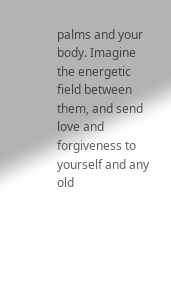palms and your body. Imagine the energetic field between them, and send love and forgiveness to yourself and any old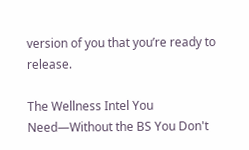version of you that you’re ready to release.

The Wellness Intel You Need—Without the BS You Don't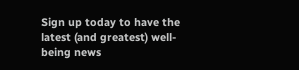Sign up today to have the latest (and greatest) well-being news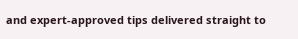and expert-approved tips delivered straight to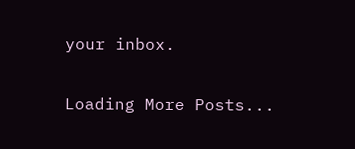your inbox.

Loading More Posts...